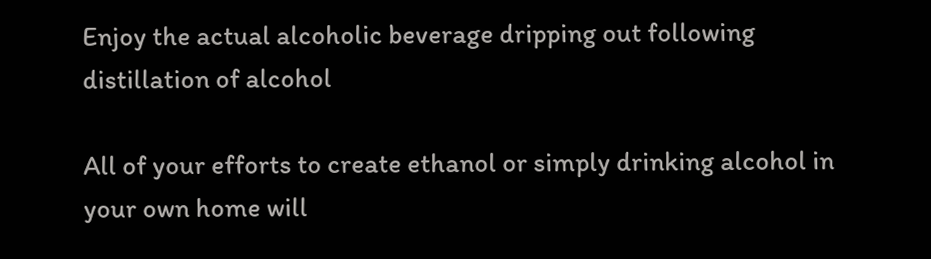Enjoy the actual alcoholic beverage dripping out following distillation of alcohol

All of your efforts to create ethanol or simply drinking alcohol in your own home will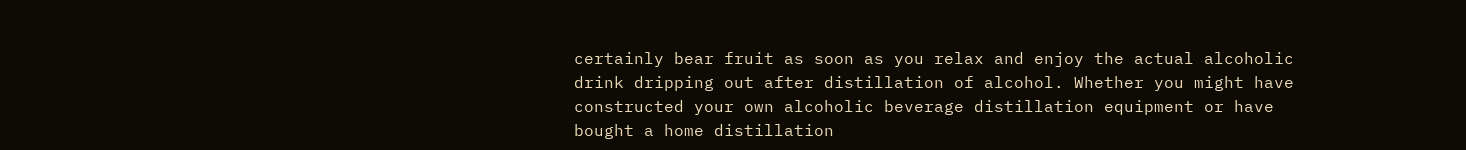certainly bear fruit as soon as you relax and enjoy the actual alcoholic drink dripping out after distillation of alcohol. Whether you might have constructed your own alcoholic beverage distillation equipment or have bought a home distillation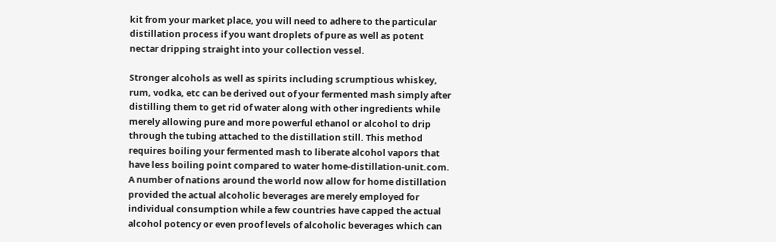kit from your market place, you will need to adhere to the particular distillation process if you want droplets of pure as well as potent nectar dripping straight into your collection vessel.

Stronger alcohols as well as spirits including scrumptious whiskey, rum, vodka, etc can be derived out of your fermented mash simply after distilling them to get rid of water along with other ingredients while merely allowing pure and more powerful ethanol or alcohol to drip through the tubing attached to the distillation still. This method requires boiling your fermented mash to liberate alcohol vapors that have less boiling point compared to water home-distillation-unit.com. A number of nations around the world now allow for home distillation provided the actual alcoholic beverages are merely employed for individual consumption while a few countries have capped the actual alcohol potency or even proof levels of alcoholic beverages which can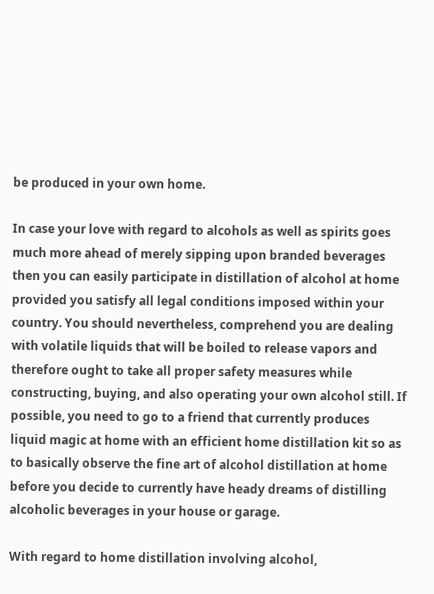be produced in your own home.

In case your love with regard to alcohols as well as spirits goes much more ahead of merely sipping upon branded beverages then you can easily participate in distillation of alcohol at home provided you satisfy all legal conditions imposed within your country. You should nevertheless, comprehend you are dealing with volatile liquids that will be boiled to release vapors and therefore ought to take all proper safety measures while constructing, buying, and also operating your own alcohol still. If possible, you need to go to a friend that currently produces liquid magic at home with an efficient home distillation kit so as to basically observe the fine art of alcohol distillation at home before you decide to currently have heady dreams of distilling alcoholic beverages in your house or garage.

With regard to home distillation involving alcohol,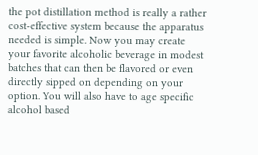the pot distillation method is really a rather cost-effective system because the apparatus needed is simple. Now you may create your favorite alcoholic beverage in modest batches that can then be flavored or even directly sipped on depending on your option. You will also have to age specific alcohol based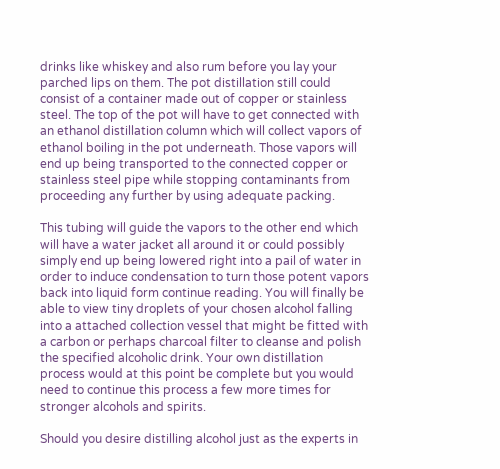drinks like whiskey and also rum before you lay your parched lips on them. The pot distillation still could consist of a container made out of copper or stainless steel. The top of the pot will have to get connected with an ethanol distillation column which will collect vapors of ethanol boiling in the pot underneath. Those vapors will end up being transported to the connected copper or stainless steel pipe while stopping contaminants from proceeding any further by using adequate packing.

This tubing will guide the vapors to the other end which will have a water jacket all around it or could possibly simply end up being lowered right into a pail of water in order to induce condensation to turn those potent vapors back into liquid form continue reading. You will finally be able to view tiny droplets of your chosen alcohol falling into a attached collection vessel that might be fitted with a carbon or perhaps charcoal filter to cleanse and polish the specified alcoholic drink. Your own distillation process would at this point be complete but you would need to continue this process a few more times for stronger alcohols and spirits.

Should you desire distilling alcohol just as the experts in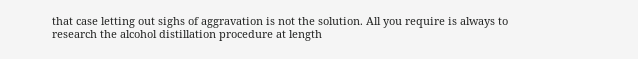that case letting out sighs of aggravation is not the solution. All you require is always to research the alcohol distillation procedure at length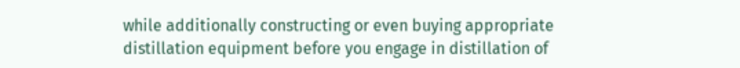while additionally constructing or even buying appropriate distillation equipment before you engage in distillation of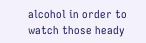alcohol in order to watch those heady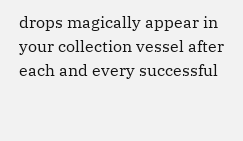drops magically appear in your collection vessel after each and every successful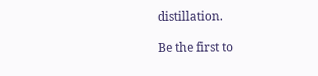distillation.

Be the first to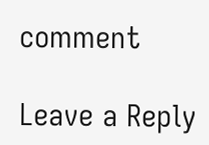comment

Leave a Reply